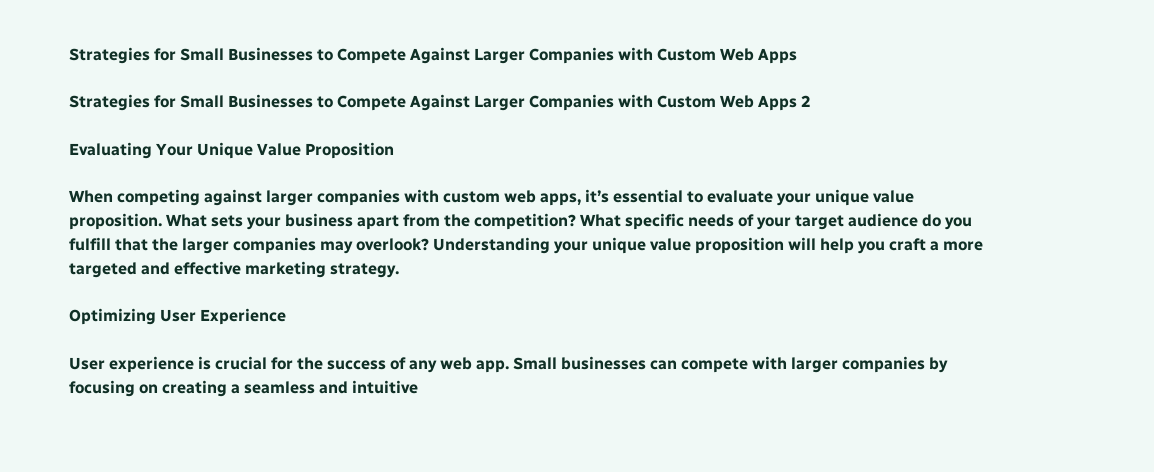Strategies for Small Businesses to Compete Against Larger Companies with Custom Web Apps

Strategies for Small Businesses to Compete Against Larger Companies with Custom Web Apps 2

Evaluating Your Unique Value Proposition

When competing against larger companies with custom web apps, it’s essential to evaluate your unique value proposition. What sets your business apart from the competition? What specific needs of your target audience do you fulfill that the larger companies may overlook? Understanding your unique value proposition will help you craft a more targeted and effective marketing strategy.

Optimizing User Experience

User experience is crucial for the success of any web app. Small businesses can compete with larger companies by focusing on creating a seamless and intuitive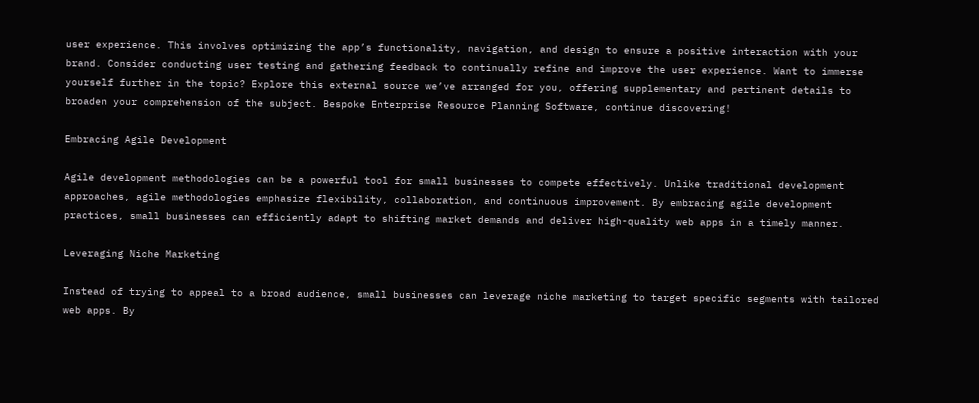user experience. This involves optimizing the app’s functionality, navigation, and design to ensure a positive interaction with your brand. Consider conducting user testing and gathering feedback to continually refine and improve the user experience. Want to immerse yourself further in the topic? Explore this external source we’ve arranged for you, offering supplementary and pertinent details to broaden your comprehension of the subject. Bespoke Enterprise Resource Planning Software, continue discovering!

Embracing Agile Development

Agile development methodologies can be a powerful tool for small businesses to compete effectively. Unlike traditional development approaches, agile methodologies emphasize flexibility, collaboration, and continuous improvement. By embracing agile development practices, small businesses can efficiently adapt to shifting market demands and deliver high-quality web apps in a timely manner.

Leveraging Niche Marketing

Instead of trying to appeal to a broad audience, small businesses can leverage niche marketing to target specific segments with tailored web apps. By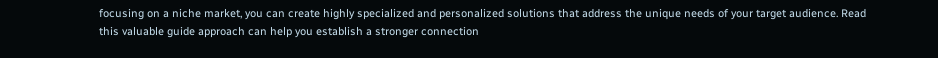focusing on a niche market, you can create highly specialized and personalized solutions that address the unique needs of your target audience. Read this valuable guide approach can help you establish a stronger connection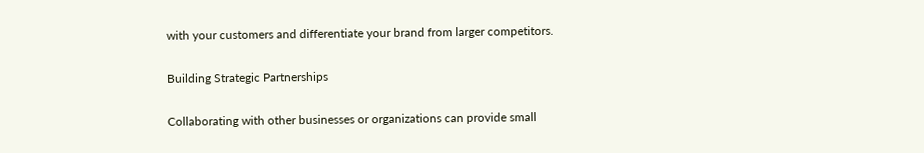with your customers and differentiate your brand from larger competitors.

Building Strategic Partnerships

Collaborating with other businesses or organizations can provide small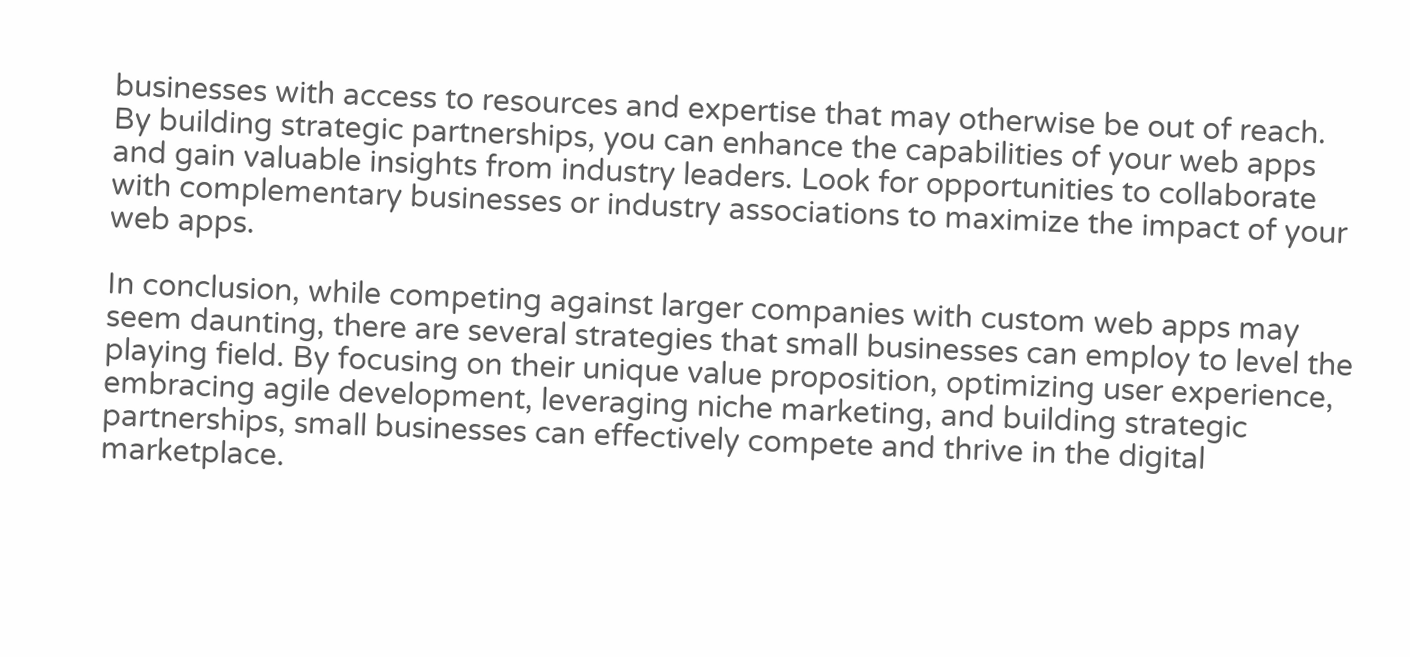businesses with access to resources and expertise that may otherwise be out of reach. By building strategic partnerships, you can enhance the capabilities of your web apps and gain valuable insights from industry leaders. Look for opportunities to collaborate with complementary businesses or industry associations to maximize the impact of your web apps.

In conclusion, while competing against larger companies with custom web apps may seem daunting, there are several strategies that small businesses can employ to level the playing field. By focusing on their unique value proposition, optimizing user experience, embracing agile development, leveraging niche marketing, and building strategic partnerships, small businesses can effectively compete and thrive in the digital marketplace.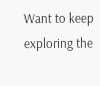Want to keep exploring the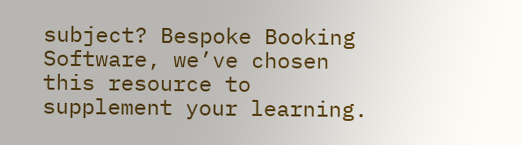subject? Bespoke Booking Software, we’ve chosen this resource to supplement your learning.